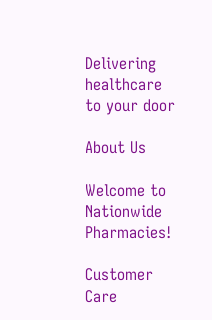Delivering healthcare to your door

About Us

Welcome to Nationwide Pharmacies!

Customer Care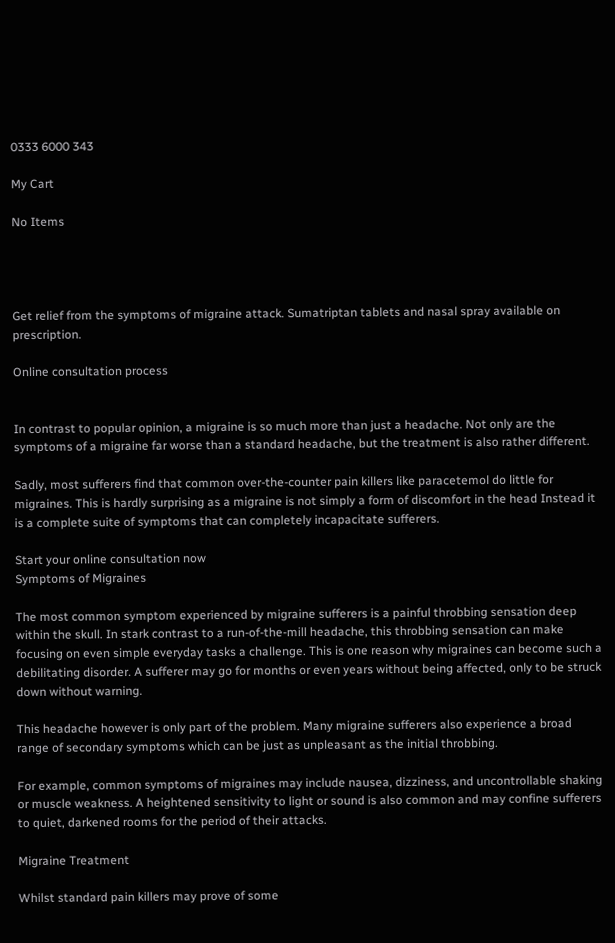0333 6000 343

My Cart

No Items




Get relief from the symptoms of migraine attack. Sumatriptan tablets and nasal spray available on prescription.

Online consultation process


In contrast to popular opinion, a migraine is so much more than just a headache. Not only are the symptoms of a migraine far worse than a standard headache, but the treatment is also rather different.

Sadly, most sufferers find that common over-the-counter pain killers like paracetemol do little for migraines. This is hardly surprising as a migraine is not simply a form of discomfort in the head Instead it is a complete suite of symptoms that can completely incapacitate sufferers.

Start your online consultation now
Symptoms of Migraines

The most common symptom experienced by migraine sufferers is a painful throbbing sensation deep within the skull. In stark contrast to a run-of-the-mill headache, this throbbing sensation can make focusing on even simple everyday tasks a challenge. This is one reason why migraines can become such a debilitating disorder. A sufferer may go for months or even years without being affected, only to be struck down without warning.

This headache however is only part of the problem. Many migraine sufferers also experience a broad range of secondary symptoms which can be just as unpleasant as the initial throbbing.

For example, common symptoms of migraines may include nausea, dizziness, and uncontrollable shaking or muscle weakness. A heightened sensitivity to light or sound is also common and may confine sufferers to quiet, darkened rooms for the period of their attacks.

Migraine Treatment

Whilst standard pain killers may prove of some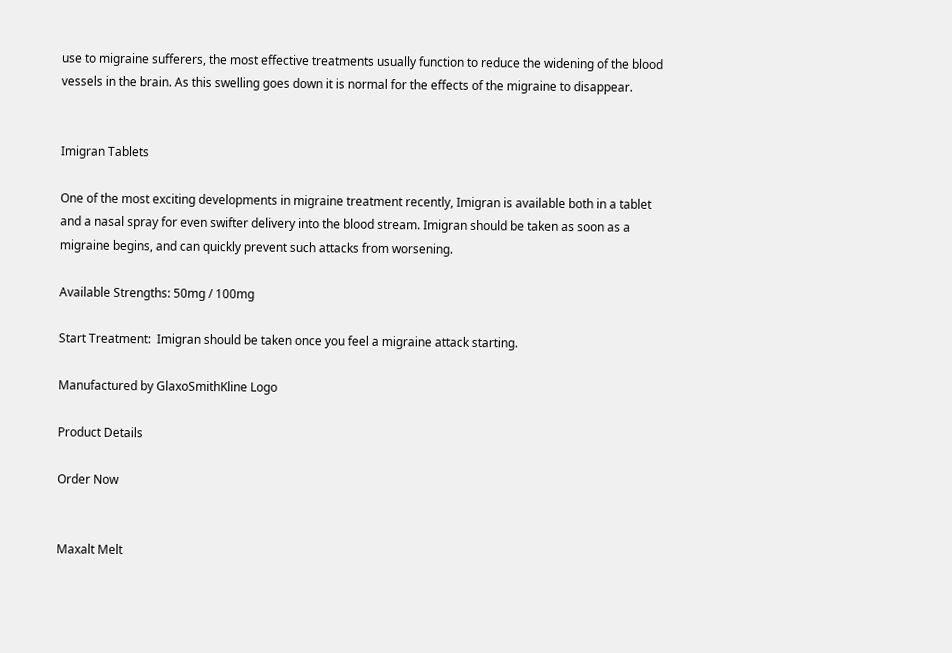use to migraine sufferers, the most effective treatments usually function to reduce the widening of the blood vessels in the brain. As this swelling goes down it is normal for the effects of the migraine to disappear.


Imigran Tablets

One of the most exciting developments in migraine treatment recently, Imigran is available both in a tablet and a nasal spray for even swifter delivery into the blood stream. Imigran should be taken as soon as a migraine begins, and can quickly prevent such attacks from worsening.

Available Strengths: 50mg / 100mg

Start Treatment:  Imigran should be taken once you feel a migraine attack starting.

Manufactured by GlaxoSmithKline Logo

Product Details

Order Now


Maxalt Melt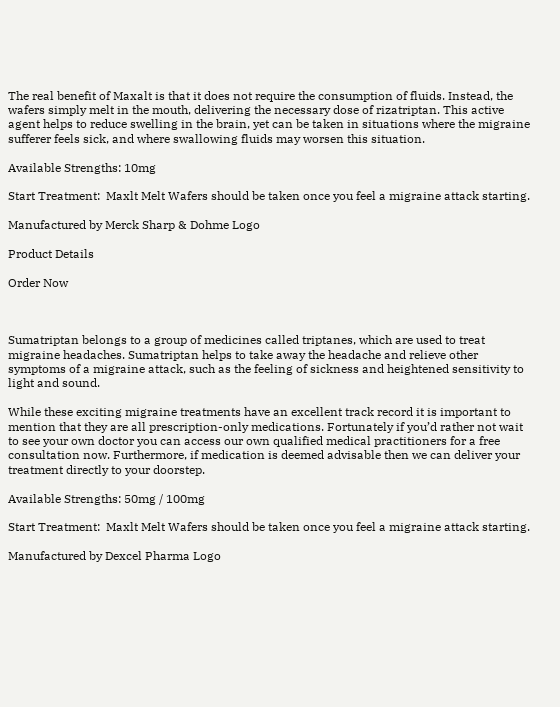The real benefit of Maxalt is that it does not require the consumption of fluids. Instead, the wafers simply melt in the mouth, delivering the necessary dose of rizatriptan. This active agent helps to reduce swelling in the brain, yet can be taken in situations where the migraine sufferer feels sick, and where swallowing fluids may worsen this situation.

Available Strengths: 10mg

Start Treatment:  Maxlt Melt Wafers should be taken once you feel a migraine attack starting.

Manufactured by Merck Sharp & Dohme Logo

Product Details

Order Now



Sumatriptan belongs to a group of medicines called triptanes, which are used to treat migraine headaches. Sumatriptan helps to take away the headache and relieve other symptoms of a migraine attack, such as the feeling of sickness and heightened sensitivity to light and sound.

While these exciting migraine treatments have an excellent track record it is important to mention that they are all prescription-only medications. Fortunately if you’d rather not wait to see your own doctor you can access our own qualified medical practitioners for a free consultation now. Furthermore, if medication is deemed advisable then we can deliver your treatment directly to your doorstep.

Available Strengths: 50mg / 100mg

Start Treatment:  Maxlt Melt Wafers should be taken once you feel a migraine attack starting.

Manufactured by Dexcel Pharma Logo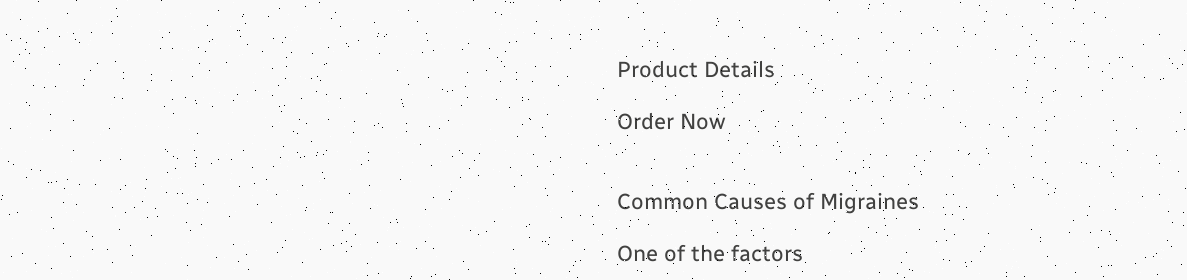Product Details

Order Now


Common Causes of Migraines

One of the factors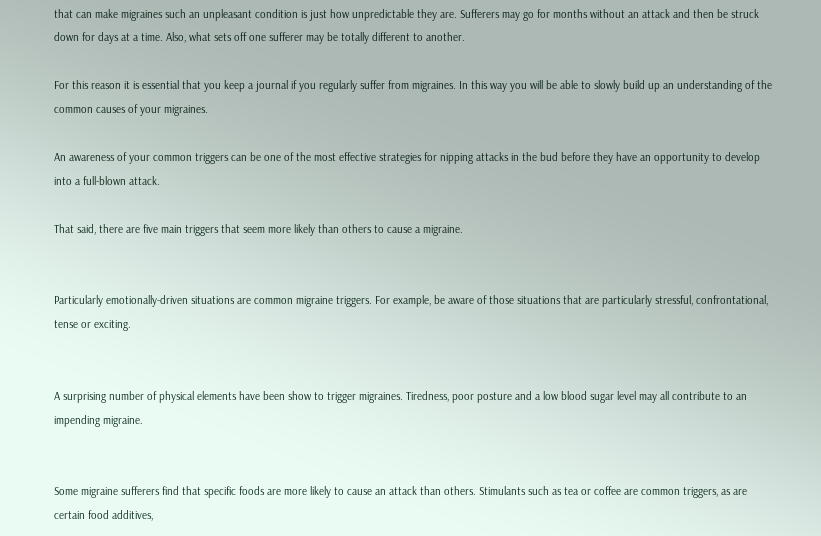that can make migraines such an unpleasant condition is just how unpredictable they are. Sufferers may go for months without an attack and then be struck down for days at a time. Also, what sets off one sufferer may be totally different to another.

For this reason it is essential that you keep a journal if you regularly suffer from migraines. In this way you will be able to slowly build up an understanding of the common causes of your migraines.

An awareness of your common triggers can be one of the most effective strategies for nipping attacks in the bud before they have an opportunity to develop into a full-blown attack.

That said, there are five main triggers that seem more likely than others to cause a migraine.


Particularly emotionally-driven situations are common migraine triggers. For example, be aware of those situations that are particularly stressful, confrontational, tense or exciting.


A surprising number of physical elements have been show to trigger migraines. Tiredness, poor posture and a low blood sugar level may all contribute to an impending migraine.


Some migraine sufferers find that specific foods are more likely to cause an attack than others. Stimulants such as tea or coffee are common triggers, as are certain food additives,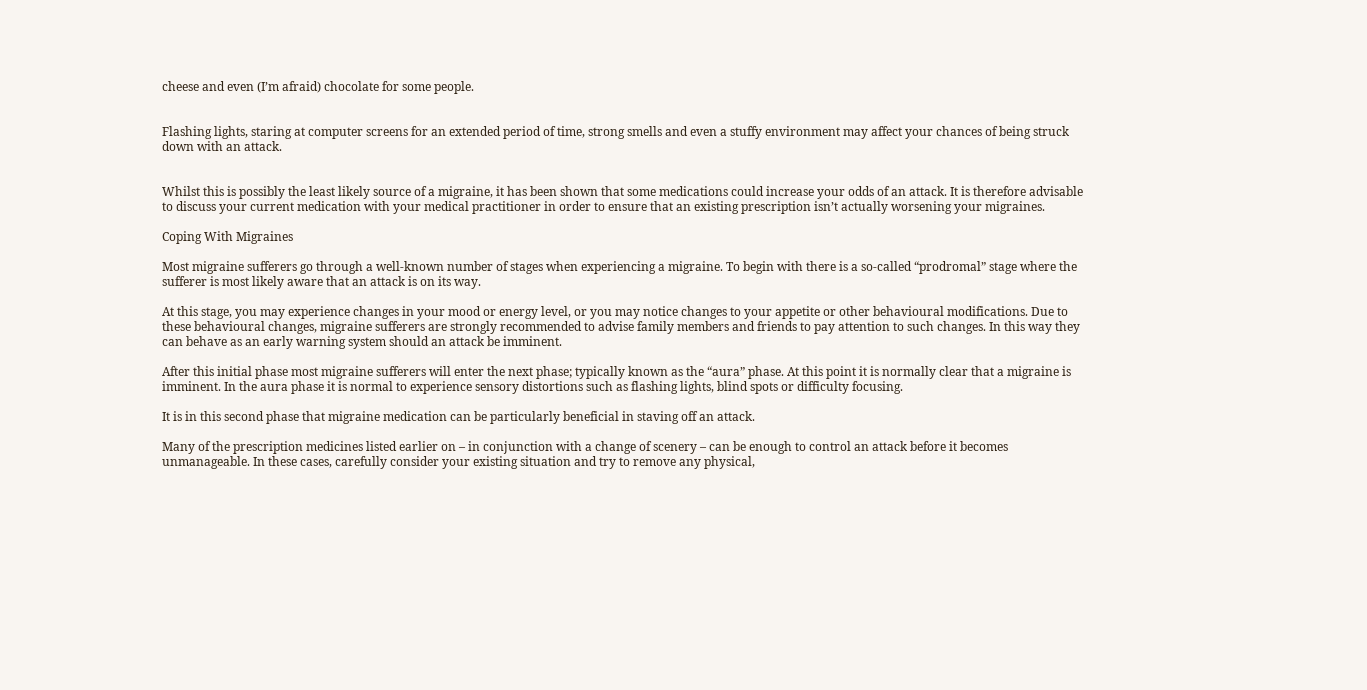cheese and even (I’m afraid) chocolate for some people.


Flashing lights, staring at computer screens for an extended period of time, strong smells and even a stuffy environment may affect your chances of being struck down with an attack.


Whilst this is possibly the least likely source of a migraine, it has been shown that some medications could increase your odds of an attack. It is therefore advisable to discuss your current medication with your medical practitioner in order to ensure that an existing prescription isn’t actually worsening your migraines.

Coping With Migraines

Most migraine sufferers go through a well-known number of stages when experiencing a migraine. To begin with there is a so-called “prodromal” stage where the sufferer is most likely aware that an attack is on its way.

At this stage, you may experience changes in your mood or energy level, or you may notice changes to your appetite or other behavioural modifications. Due to these behavioural changes, migraine sufferers are strongly recommended to advise family members and friends to pay attention to such changes. In this way they can behave as an early warning system should an attack be imminent.

After this initial phase most migraine sufferers will enter the next phase; typically known as the “aura” phase. At this point it is normally clear that a migraine is imminent. In the aura phase it is normal to experience sensory distortions such as flashing lights, blind spots or difficulty focusing.

It is in this second phase that migraine medication can be particularly beneficial in staving off an attack.

Many of the prescription medicines listed earlier on – in conjunction with a change of scenery – can be enough to control an attack before it becomes unmanageable. In these cases, carefully consider your existing situation and try to remove any physical,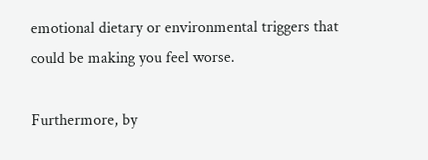emotional dietary or environmental triggers that could be making you feel worse.

Furthermore, by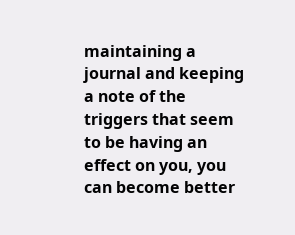maintaining a journal and keeping a note of the triggers that seem to be having an effect on you, you can become better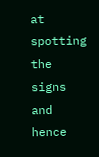at spotting the signs and hence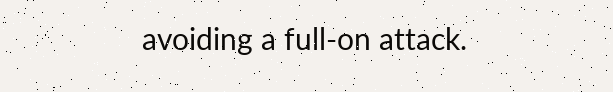avoiding a full-on attack.